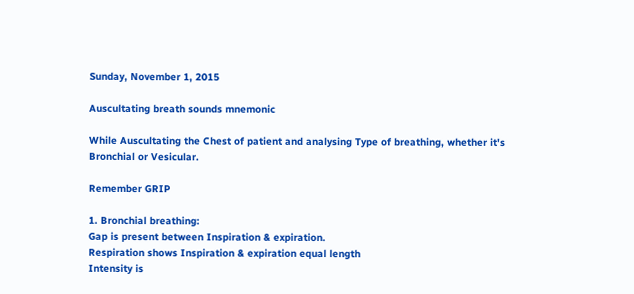Sunday, November 1, 2015

Auscultating breath sounds mnemonic

While Auscultating the Chest of patient and analysing Type of breathing, whether it's Bronchial or Vesicular.

Remember GRIP

1. Bronchial breathing:
Gap is present between Inspiration & expiration.
Respiration shows Inspiration & expiration equal length
Intensity is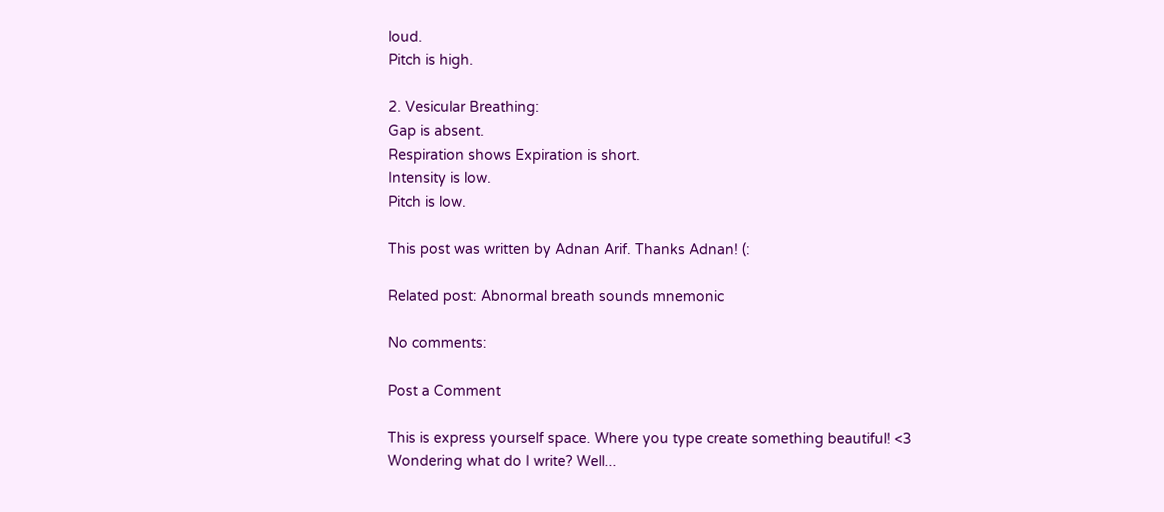loud.
Pitch is high.

2. Vesicular Breathing:
Gap is absent.
Respiration shows Expiration is short.
Intensity is low.
Pitch is low.

This post was written by Adnan Arif. Thanks Adnan! (:

Related post: Abnormal breath sounds mnemonic

No comments:

Post a Comment

This is express yourself space. Where you type create something beautiful! <3
Wondering what do I write? Well...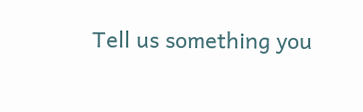Tell us something you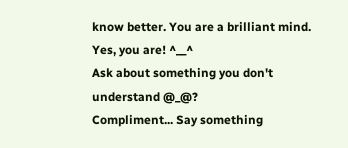know better. You are a brilliant mind. Yes, you are! ^__^
Ask about something you don't understand @_@?
Compliment... Say something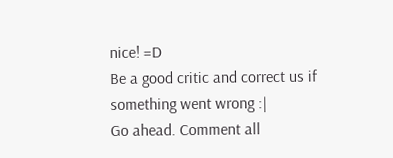nice! =D
Be a good critic and correct us if something went wrong :|
Go ahead. Comment all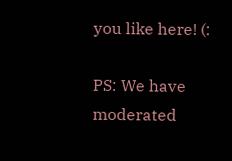you like here! (:

PS: We have moderated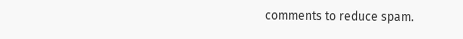comments to reduce spam.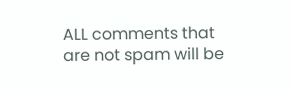ALL comments that are not spam will be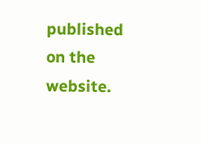published on the website.